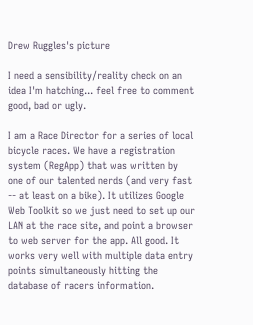Drew Ruggles's picture

I need a sensibility/reality check on an idea I'm hatching... feel free to comment good, bad or ugly.

I am a Race Director for a series of local bicycle races. We have a registration system (RegApp) that was written by one of our talented nerds (and very fast -- at least on a bike). It utilizes Google Web Toolkit so we just need to set up our LAN at the race site, and point a browser to web server for the app. All good. It works very well with multiple data entry points simultaneously hitting the database of racers information.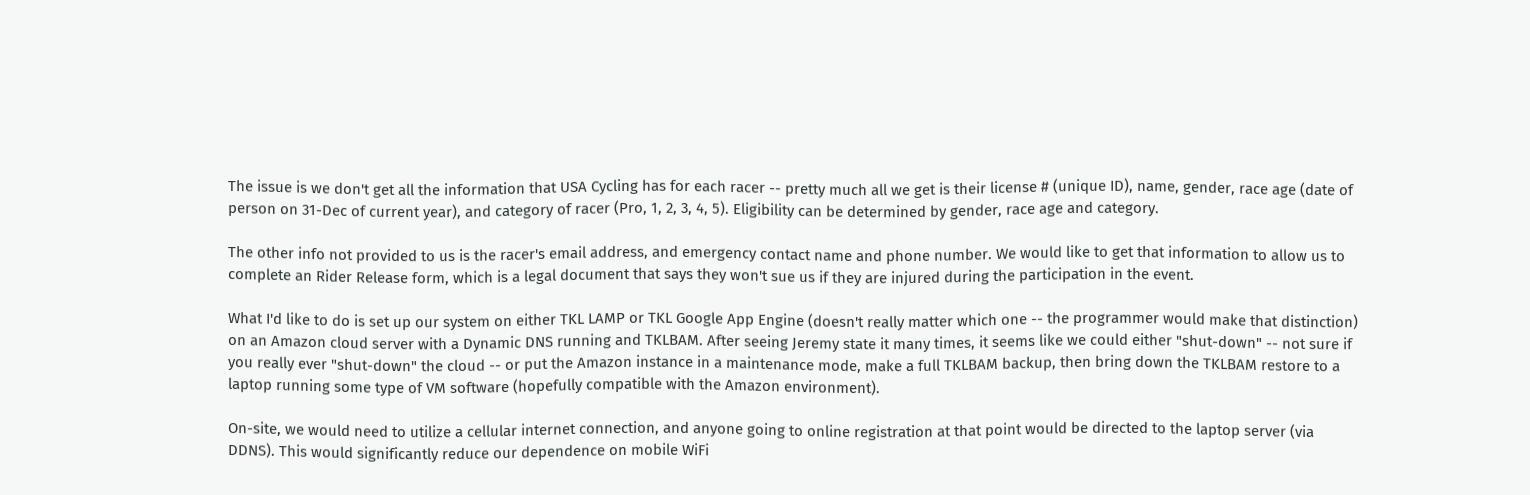The issue is we don't get all the information that USA Cycling has for each racer -- pretty much all we get is their license # (unique ID), name, gender, race age (date of person on 31-Dec of current year), and category of racer (Pro, 1, 2, 3, 4, 5). Eligibility can be determined by gender, race age and category.

The other info not provided to us is the racer's email address, and emergency contact name and phone number. We would like to get that information to allow us to complete an Rider Release form, which is a legal document that says they won't sue us if they are injured during the participation in the event.

What I'd like to do is set up our system on either TKL LAMP or TKL Google App Engine (doesn't really matter which one -- the programmer would make that distinction) on an Amazon cloud server with a Dynamic DNS running and TKLBAM. After seeing Jeremy state it many times, it seems like we could either "shut-down" -- not sure if you really ever "shut-down" the cloud -- or put the Amazon instance in a maintenance mode, make a full TKLBAM backup, then bring down the TKLBAM restore to a laptop running some type of VM software (hopefully compatible with the Amazon environment).

On-site, we would need to utilize a cellular internet connection, and anyone going to online registration at that point would be directed to the laptop server (via DDNS). This would significantly reduce our dependence on mobile WiFi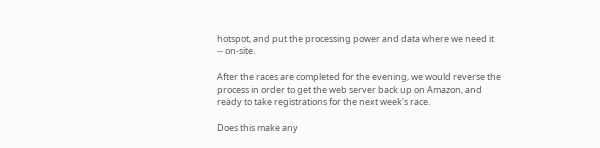hotspot, and put the processing power and data where we need it -- on-site.

After the races are completed for the evening, we would reverse the process in order to get the web server back up on Amazon, and ready to take registrations for the next week's race.

Does this make any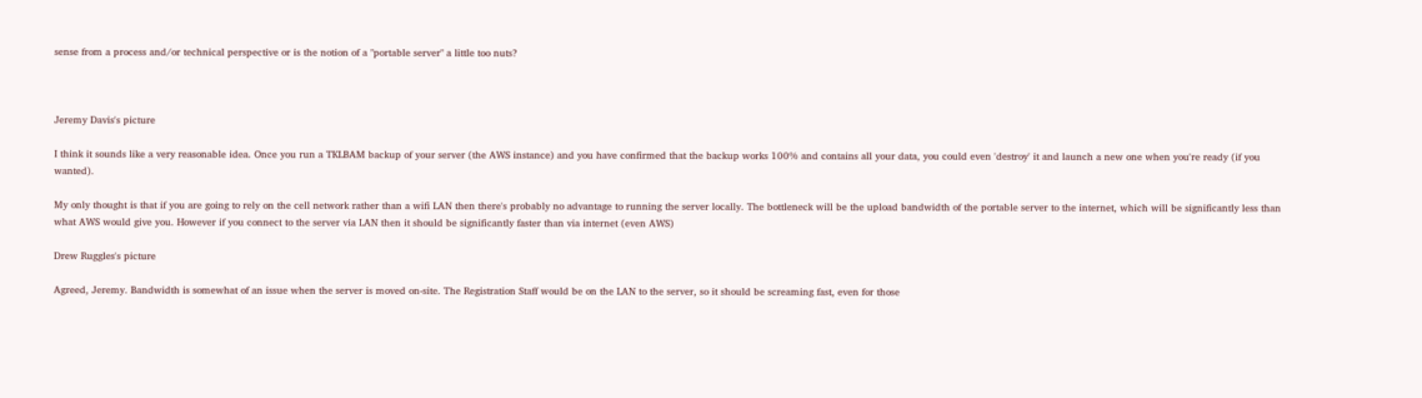sense from a process and/or technical perspective or is the notion of a "portable server" a little too nuts?



Jeremy Davis's picture

I think it sounds like a very reasonable idea. Once you run a TKLBAM backup of your server (the AWS instance) and you have confirmed that the backup works 100% and contains all your data, you could even 'destroy' it and launch a new one when you're ready (if you wanted).

My only thought is that if you are going to rely on the cell network rather than a wifi LAN then there's probably no advantage to running the server locally. The bottleneck will be the upload bandwidth of the portable server to the internet, which will be significantly less than what AWS would give you. However if you connect to the server via LAN then it should be significantly faster than via internet (even AWS)

Drew Ruggles's picture

Agreed, Jeremy. Bandwidth is somewhat of an issue when the server is moved on-site. The Registration Staff would be on the LAN to the server, so it should be screaming fast, even for those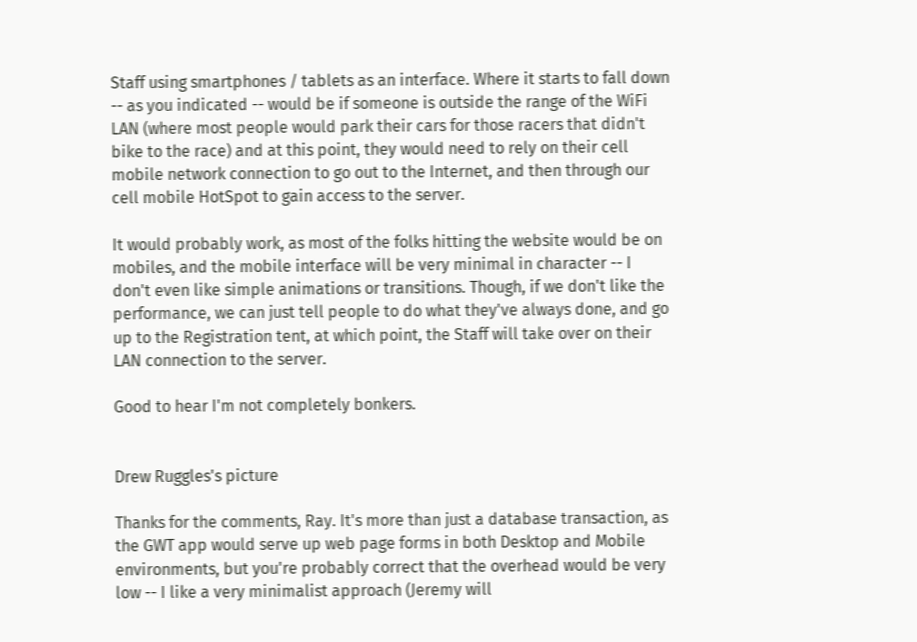Staff using smartphones / tablets as an interface. Where it starts to fall down -- as you indicated -- would be if someone is outside the range of the WiFi LAN (where most people would park their cars for those racers that didn't bike to the race) and at this point, they would need to rely on their cell mobile network connection to go out to the Internet, and then through our cell mobile HotSpot to gain access to the server.

It would probably work, as most of the folks hitting the website would be on mobiles, and the mobile interface will be very minimal in character -- I don't even like simple animations or transitions. Though, if we don't like the performance, we can just tell people to do what they've always done, and go up to the Registration tent, at which point, the Staff will take over on their LAN connection to the server.

Good to hear I'm not completely bonkers.


Drew Ruggles's picture

Thanks for the comments, Ray. It's more than just a database transaction, as the GWT app would serve up web page forms in both Desktop and Mobile environments, but you're probably correct that the overhead would be very low -- I like a very minimalist approach (Jeremy will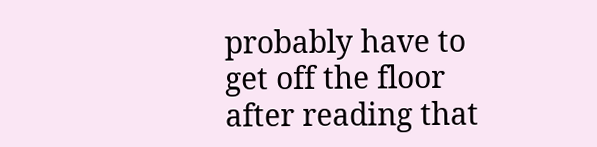probably have to get off the floor after reading that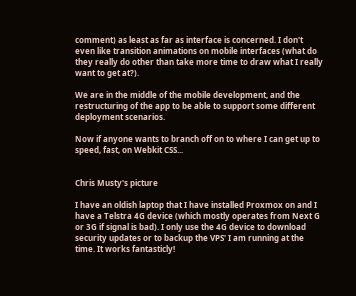comment) as least as far as interface is concerned. I don't even like transition animations on mobile interfaces (what do they really do other than take more time to draw what I really want to get at?).

We are in the middle of the mobile development, and the restructuring of the app to be able to support some different deployment scenarios.

Now if anyone wants to branch off on to where I can get up to speed, fast, on Webkit CSS...


Chris Musty's picture

I have an oldish laptop that I have installed Proxmox on and I have a Telstra 4G device (which mostly operates from Next G or 3G if signal is bad). I only use the 4G device to download security updates or to backup the VPS' I am running at the time. It works fantasticly!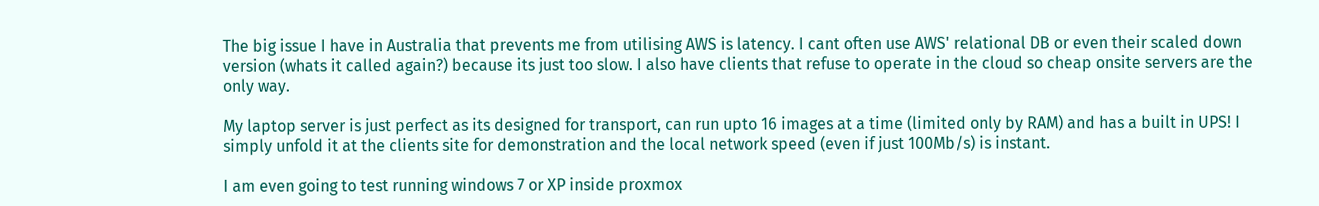The big issue I have in Australia that prevents me from utilising AWS is latency. I cant often use AWS' relational DB or even their scaled down version (whats it called again?) because its just too slow. I also have clients that refuse to operate in the cloud so cheap onsite servers are the only way.

My laptop server is just perfect as its designed for transport, can run upto 16 images at a time (limited only by RAM) and has a built in UPS! I simply unfold it at the clients site for demonstration and the local network speed (even if just 100Mb/s) is instant.

I am even going to test running windows 7 or XP inside proxmox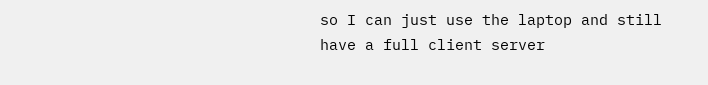so I can just use the laptop and still have a full client server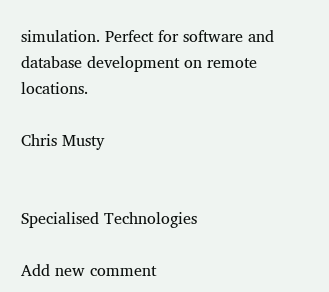simulation. Perfect for software and database development on remote locations.

Chris Musty


Specialised Technologies

Add new comment